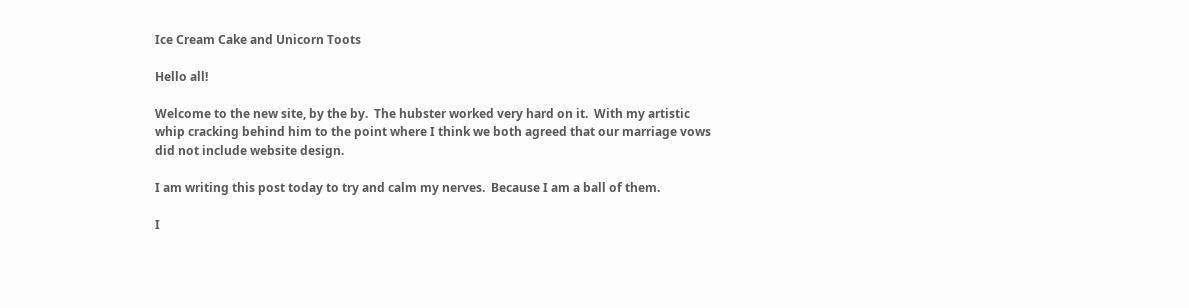Ice Cream Cake and Unicorn Toots

Hello all!

Welcome to the new site, by the by.  The hubster worked very hard on it.  With my artistic whip cracking behind him to the point where I think we both agreed that our marriage vows did not include website design.

I am writing this post today to try and calm my nerves.  Because I am a ball of them.

I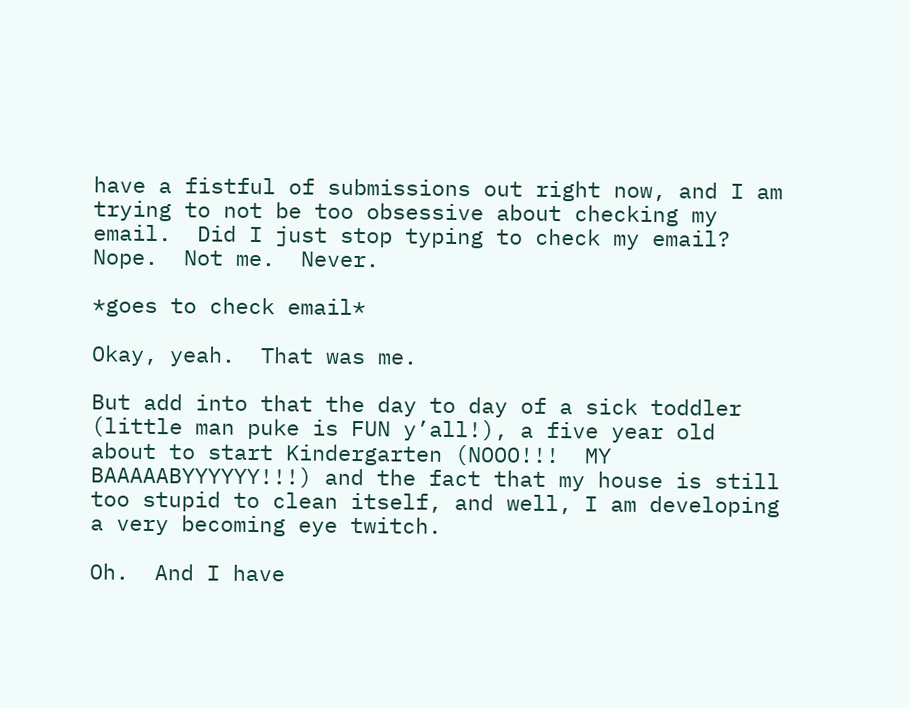have a fistful of submissions out right now, and I am trying to not be too obsessive about checking my email.  Did I just stop typing to check my email?  Nope.  Not me.  Never.

*goes to check email*

Okay, yeah.  That was me.

But add into that the day to day of a sick toddler (little man puke is FUN y’all!), a five year old about to start Kindergarten (NOOO!!!  MY BAAAAABYYYYYY!!!) and the fact that my house is still too stupid to clean itself, and well, I am developing a very becoming eye twitch.

Oh.  And I have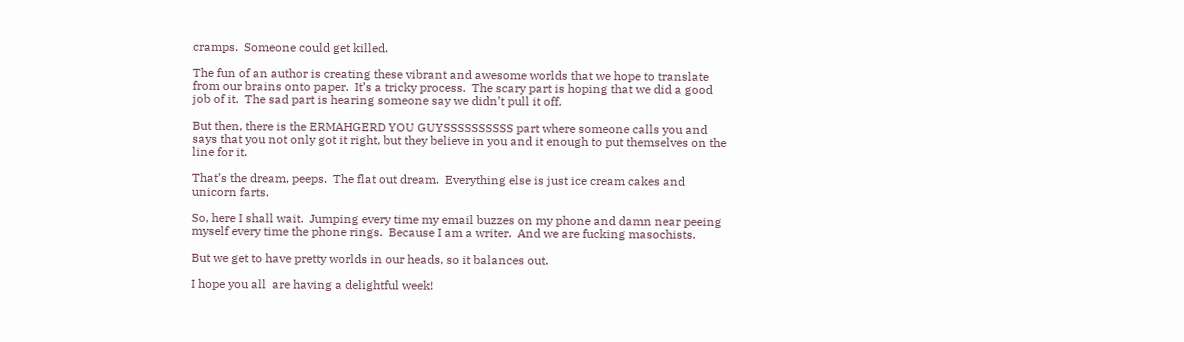cramps.  Someone could get killed.

The fun of an author is creating these vibrant and awesome worlds that we hope to translate from our brains onto paper.  It’s a tricky process.  The scary part is hoping that we did a good job of it.  The sad part is hearing someone say we didn’t pull it off.

But then, there is the ERMAHGERD YOU GUYSSSSSSSSSS part where someone calls you and says that you not only got it right, but they believe in you and it enough to put themselves on the line for it.

That’s the dream, peeps.  The flat out dream.  Everything else is just ice cream cakes and unicorn farts.

So, here I shall wait.  Jumping every time my email buzzes on my phone and damn near peeing myself every time the phone rings.  Because I am a writer.  And we are fucking masochists.

But we get to have pretty worlds in our heads, so it balances out.

I hope you all  are having a delightful week!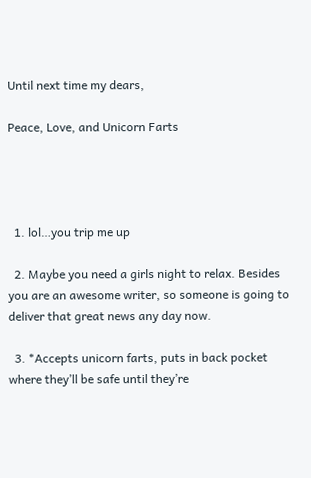Until next time my dears,

Peace, Love, and Unicorn Farts




  1. lol…you trip me up

  2. Maybe you need a girls night to relax. Besides you are an awesome writer, so someone is going to deliver that great news any day now.

  3. *Accepts unicorn farts, puts in back pocket where they’ll be safe until they’re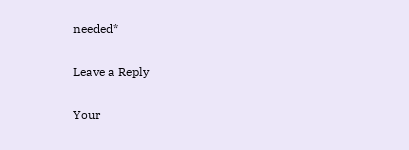needed*

Leave a Reply

Your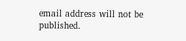email address will not be published.